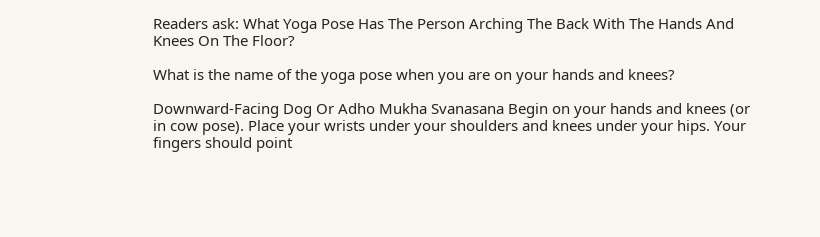Readers ask: What Yoga Pose Has The Person Arching The Back With The Hands And Knees On The Floor?

What is the name of the yoga pose when you are on your hands and knees?

Downward-Facing Dog Or Adho Mukha Svanasana Begin on your hands and knees (or in cow pose). Place your wrists under your shoulders and knees under your hips. Your fingers should point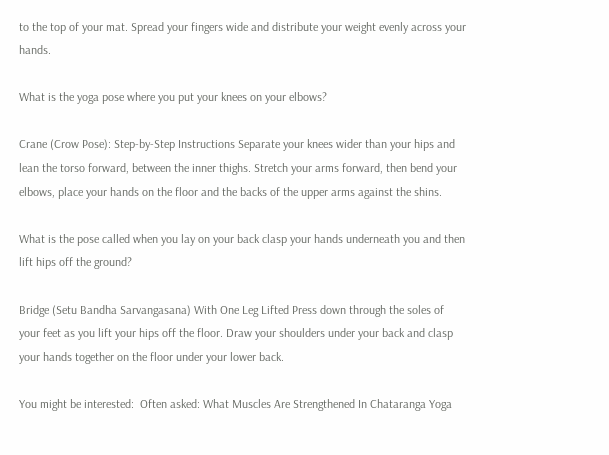to the top of your mat. Spread your fingers wide and distribute your weight evenly across your hands.

What is the yoga pose where you put your knees on your elbows?

Crane (Crow Pose): Step-by-Step Instructions Separate your knees wider than your hips and lean the torso forward, between the inner thighs. Stretch your arms forward, then bend your elbows, place your hands on the floor and the backs of the upper arms against the shins.

What is the pose called when you lay on your back clasp your hands underneath you and then lift hips off the ground?

Bridge (Setu Bandha Sarvangasana) With One Leg Lifted Press down through the soles of your feet as you lift your hips off the floor. Draw your shoulders under your back and clasp your hands together on the floor under your lower back.

You might be interested:  Often asked: What Muscles Are Strengthened In Chataranga Yoga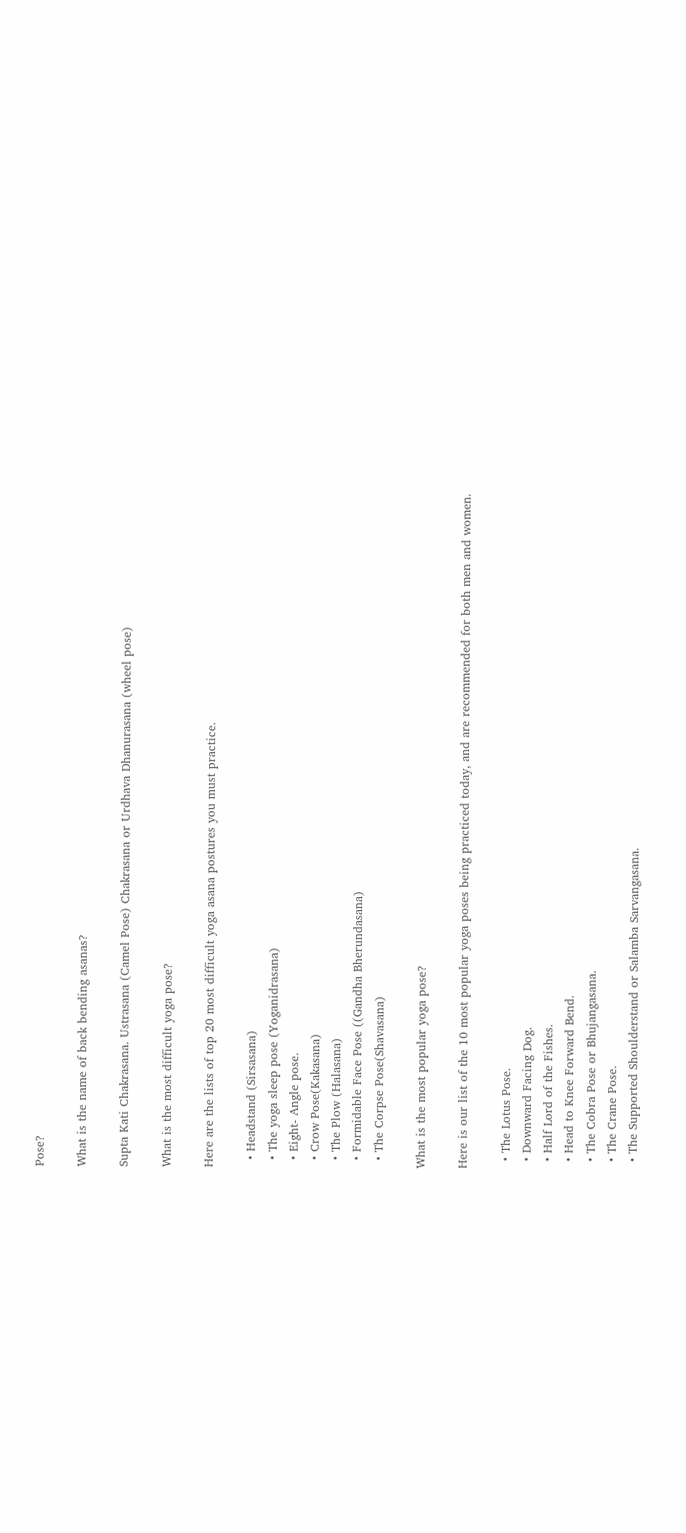Pose?

What is the name of back bending asanas?

Supta Kati Chakrasana. Ustrasana (Camel Pose) Chakrasana or Urdhava Dhanurasana (wheel pose)

What is the most difficult yoga pose?

Here are the lists of top 20 most difficult yoga asana postures you must practice.

  • Headstand (Sirsasana)
  • The yoga sleep pose (Yoganidrasana)
  • Eight- Angle pose.
  • Crow Pose(Kakasana)
  • The Plow (Halasana)
  • Formidable Face Pose ((Gandha Bherundasana)
  • The Corpse Pose(Shavasana)

What is the most popular yoga pose?

Here is our list of the 10 most popular yoga poses being practiced today, and are recommended for both men and women.

  • The Lotus Pose.
  • Downward Facing Dog.
  • Half Lord of the Fishes.
  • Head to Knee Forward Bend.
  • The Cobra Pose or Bhujangasana.
  • The Crane Pose.
  • The Supported Shoulderstand or Salamba Sarvangasana.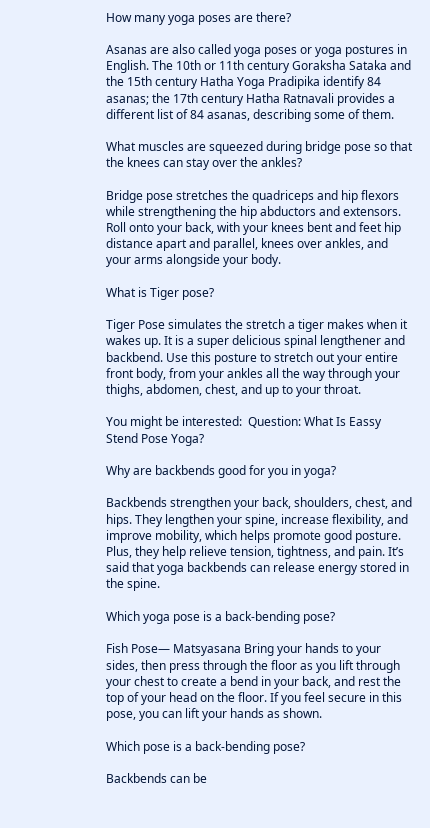How many yoga poses are there?

Asanas are also called yoga poses or yoga postures in English. The 10th or 11th century Goraksha Sataka and the 15th century Hatha Yoga Pradipika identify 84 asanas; the 17th century Hatha Ratnavali provides a different list of 84 asanas, describing some of them.

What muscles are squeezed during bridge pose so that the knees can stay over the ankles?

Bridge pose stretches the quadriceps and hip flexors while strengthening the hip abductors and extensors. Roll onto your back, with your knees bent and feet hip distance apart and parallel, knees over ankles, and your arms alongside your body.

What is Tiger pose?

Tiger Pose simulates the stretch a tiger makes when it wakes up. It is a super delicious spinal lengthener and backbend. Use this posture to stretch out your entire front body, from your ankles all the way through your thighs, abdomen, chest, and up to your throat.

You might be interested:  Question: What Is Eassy Stend Pose Yoga?

Why are backbends good for you in yoga?

Backbends strengthen your back, shoulders, chest, and hips. They lengthen your spine, increase flexibility, and improve mobility, which helps promote good posture. Plus, they help relieve tension, tightness, and pain. It’s said that yoga backbends can release energy stored in the spine.

Which yoga pose is a back-bending pose?

Fish Pose— Matsyasana Bring your hands to your sides, then press through the floor as you lift through your chest to create a bend in your back, and rest the top of your head on the floor. If you feel secure in this pose, you can lift your hands as shown.

Which pose is a back-bending pose?

Backbends can be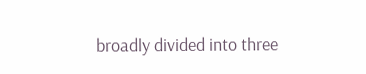broadly divided into three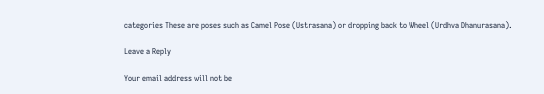categories These are poses such as Camel Pose (Ustrasana) or dropping back to Wheel (Urdhva Dhanurasana).

Leave a Reply

Your email address will not be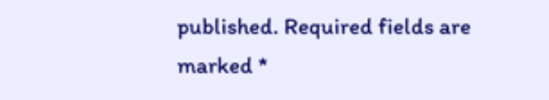published. Required fields are marked *